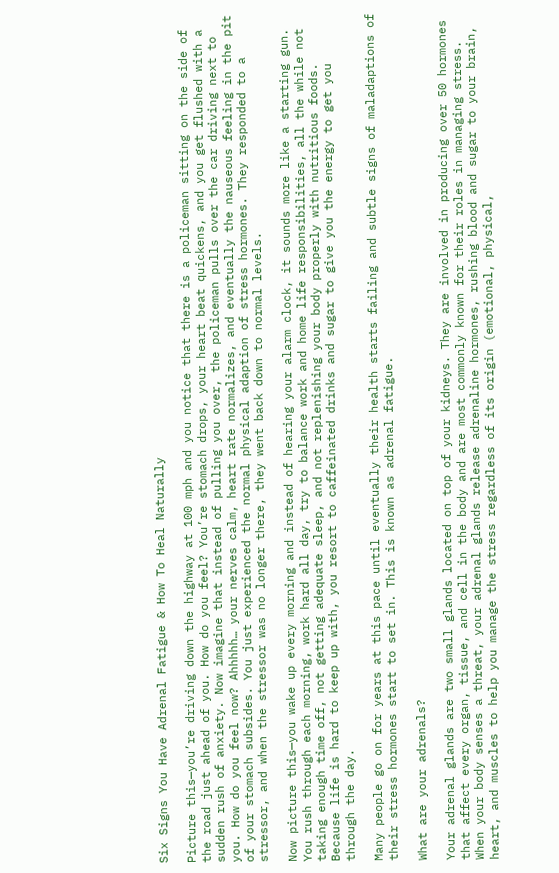Six Signs You Have Adrenal Fatigue & How To Heal Naturally

Picture this—you’re driving down the highway at 100 mph and you notice that there is a policeman sitting on the side of the road just ahead of you. How do you feel? You’re stomach drops, your heart beat quickens, and you get flushed with a sudden rush of anxiety. Now imagine that instead of pulling you over, the policeman pulls over the car driving next to you. How do you feel now? Ahhhhh… your nerves calm, heart rate normalizes, and eventually the nauseous feeling in the pit of your stomach subsides. You just experienced the normal physical adaption of stress hormones. They responded to a stressor, and when the stressor was no longer there, they went back down to normal levels.

Now picture this—you wake up every morning and instead of hearing your alarm clock, it sounds more like a starting gun. You rush through each morning, work hard all day, try to balance work and home life responsibilities, all the while not taking enough time off, not getting adequate sleep, and not replenishing your body properly with nutritious foods. Because life is hard to keep up with, you resort to caffeinated drinks and sugar to give you the energy to get you through the day.

Many people go on for years at this pace until eventually their health starts failing and subtle signs of maladaptions of their stress hormones start to set in. This is known as adrenal fatigue.

What are your adrenals?

Your adrenal glands are two small glands located on top of your kidneys. They are involved in producing over 50 hormones that affect every organ, tissue, and cell in the body and are most commonly known for their roles in managing stress. When your body senses a threat, your adrenal glands release adrenaline hormones, rushing blood and sugar to your brain, heart, and muscles to help you manage the stress regardless of its origin (emotional, physical,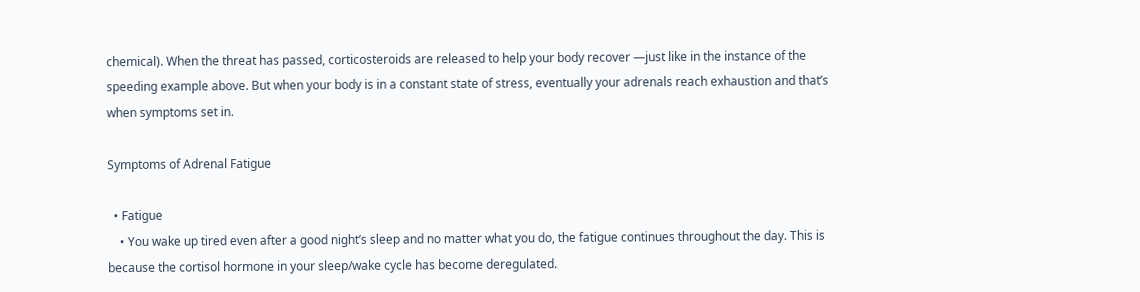chemical). When the threat has passed, corticosteroids are released to help your body recover —just like in the instance of the speeding example above. But when your body is in a constant state of stress, eventually your adrenals reach exhaustion and that’s when symptoms set in.

Symptoms of Adrenal Fatigue

  • Fatigue
    • You wake up tired even after a good night’s sleep and no matter what you do, the fatigue continues throughout the day. This is because the cortisol hormone in your sleep/wake cycle has become deregulated.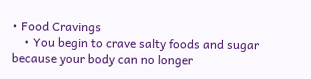• Food Cravings
    • You begin to crave salty foods and sugar because your body can no longer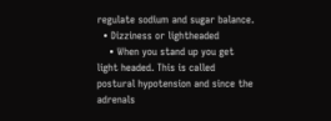regulate sodium and sugar balance.
  • Dizziness or lightheaded
    • When you stand up you get light headed. This is called postural hypotension and since the adrenals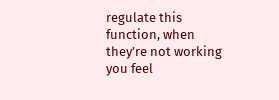regulate this function, when they’re not working you feel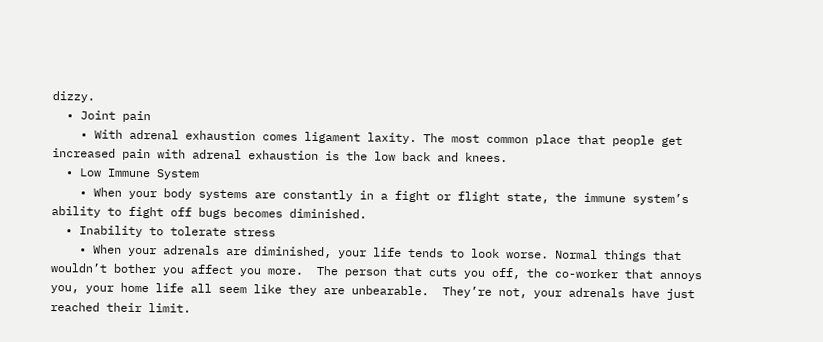dizzy.
  • Joint pain
    • With adrenal exhaustion comes ligament laxity. The most common place that people get increased pain with adrenal exhaustion is the low back and knees.
  • Low Immune System
    • When your body systems are constantly in a fight or flight state, the immune system’s ability to fight off bugs becomes diminished.
  • Inability to tolerate stress
    • When your adrenals are diminished, your life tends to look worse. Normal things that wouldn’t bother you affect you more.  The person that cuts you off, the co-worker that annoys you, your home life all seem like they are unbearable.  They’re not, your adrenals have just reached their limit.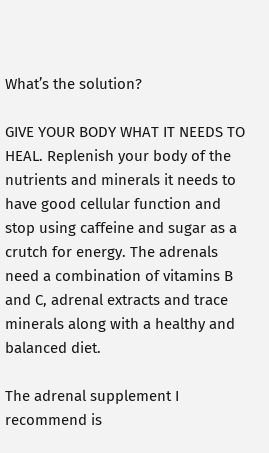What’s the solution?

GIVE YOUR BODY WHAT IT NEEDS TO HEAL. Replenish your body of the nutrients and minerals it needs to have good cellular function and stop using caffeine and sugar as a crutch for energy. The adrenals need a combination of vitamins B and C, adrenal extracts and trace minerals along with a healthy and balanced diet.

The adrenal supplement I recommend is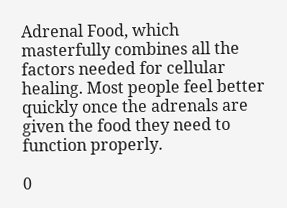Adrenal Food, which masterfully combines all the factors needed for cellular healing. Most people feel better quickly once the adrenals are given the food they need to function properly.

0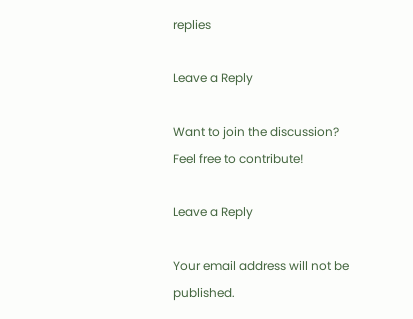replies

Leave a Reply

Want to join the discussion?
Feel free to contribute!

Leave a Reply

Your email address will not be published.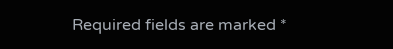Required fields are marked *